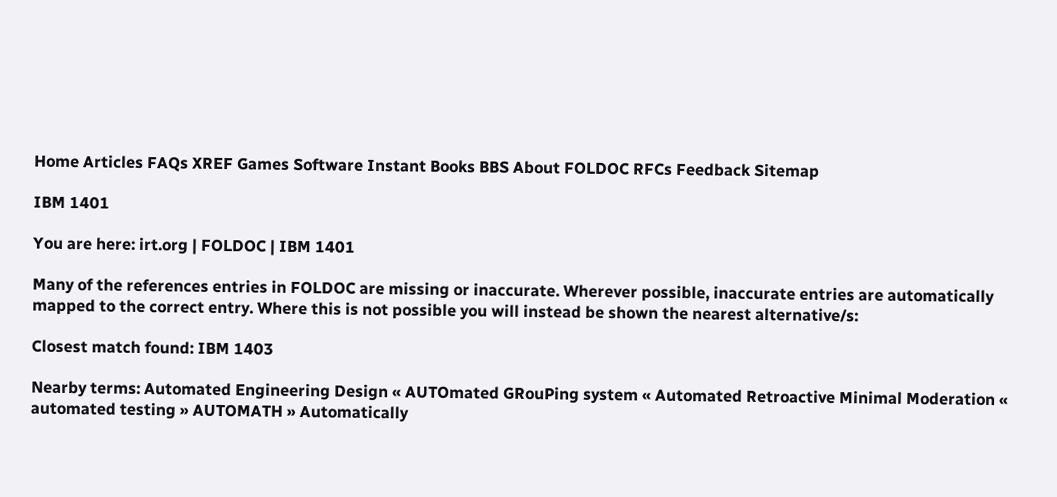Home Articles FAQs XREF Games Software Instant Books BBS About FOLDOC RFCs Feedback Sitemap

IBM 1401

You are here: irt.org | FOLDOC | IBM 1401

Many of the references entries in FOLDOC are missing or inaccurate. Wherever possible, inaccurate entries are automatically mapped to the correct entry. Where this is not possible you will instead be shown the nearest alternative/s:

Closest match found: IBM 1403

Nearby terms: Automated Engineering Design « AUTOmated GRouPing system « Automated Retroactive Minimal Moderation « automated testing » AUTOMATH » Automatically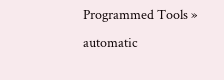Programmed Tools » automatic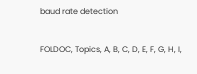baud rate detection

FOLDOC, Topics, A, B, C, D, E, F, G, H, I,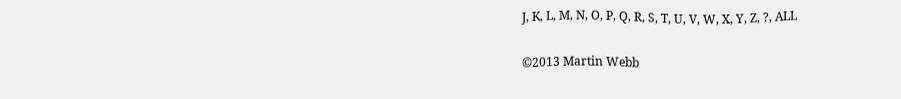J, K, L, M, N, O, P, Q, R, S, T, U, V, W, X, Y, Z, ?, ALL

©2013 Martin Webb